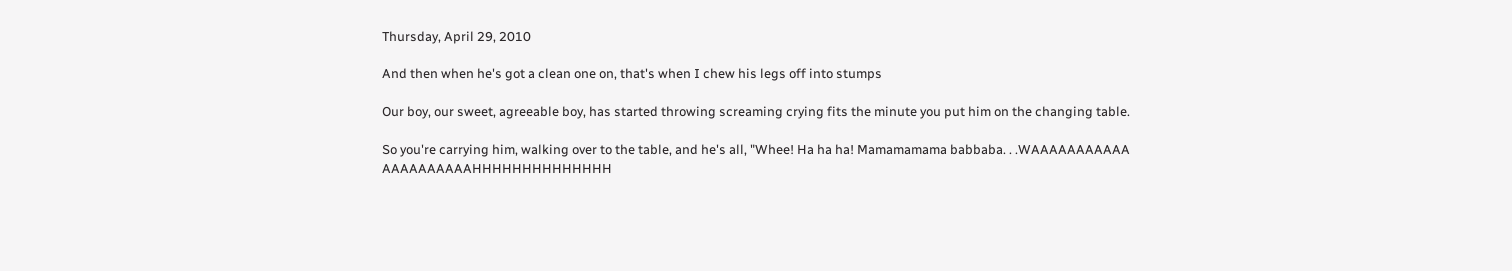Thursday, April 29, 2010

And then when he's got a clean one on, that's when I chew his legs off into stumps

Our boy, our sweet, agreeable boy, has started throwing screaming crying fits the minute you put him on the changing table.

So you're carrying him, walking over to the table, and he's all, "Whee! Ha ha ha! Mamamamama babbaba. . .WAAAAAAAAAAA AAAAAAAAAAHHHHHHHHHHHHHH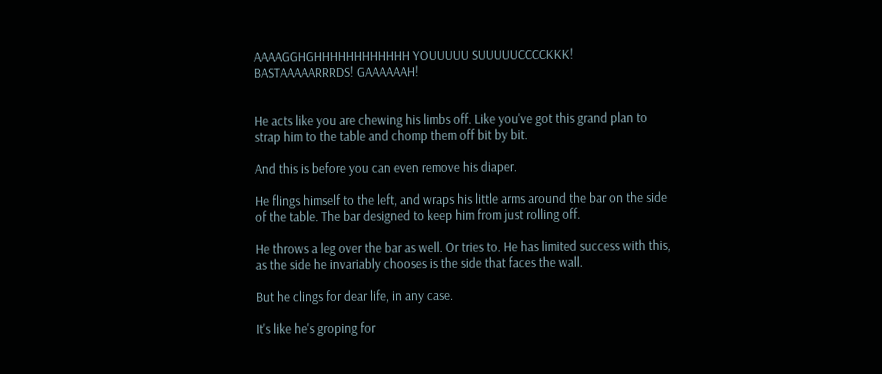AAAAGGHGHHHHHHHHHHHH YOUUUUU SUUUUUCCCCKKK! BASTAAAAARRRDS! GAAAAAAH!


He acts like you are chewing his limbs off. Like you've got this grand plan to strap him to the table and chomp them off bit by bit.

And this is before you can even remove his diaper.

He flings himself to the left, and wraps his little arms around the bar on the side of the table. The bar designed to keep him from just rolling off.

He throws a leg over the bar as well. Or tries to. He has limited success with this, as the side he invariably chooses is the side that faces the wall.

But he clings for dear life, in any case.

It's like he's groping for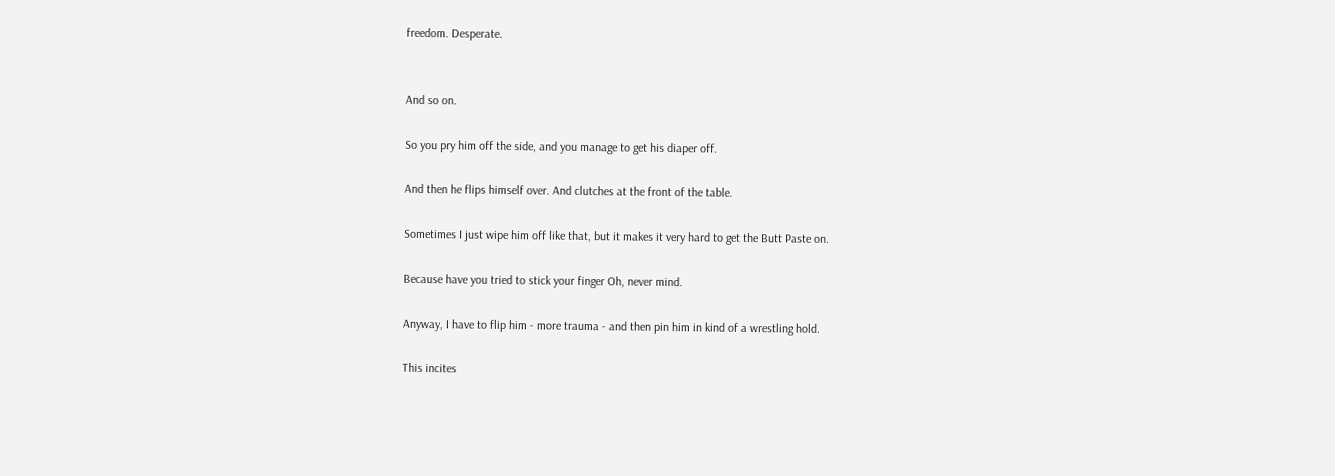freedom. Desperate.


And so on.

So you pry him off the side, and you manage to get his diaper off.

And then he flips himself over. And clutches at the front of the table.

Sometimes I just wipe him off like that, but it makes it very hard to get the Butt Paste on.

Because have you tried to stick your finger Oh, never mind.

Anyway, I have to flip him - more trauma - and then pin him in kind of a wrestling hold.

This incites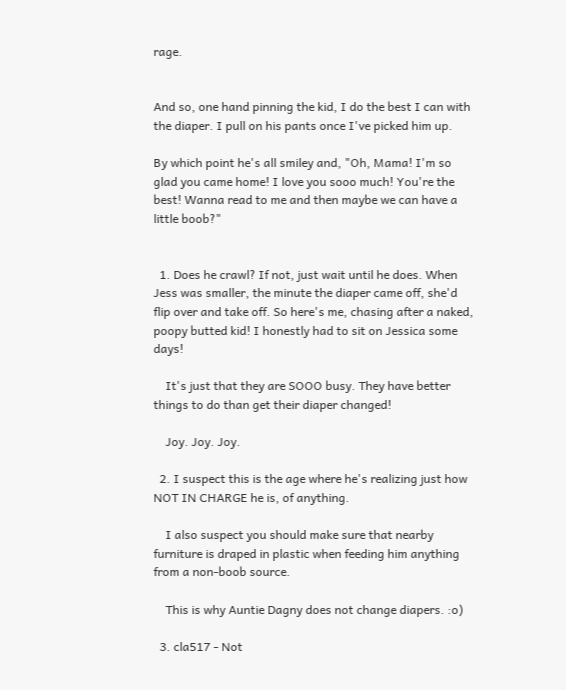rage.


And so, one hand pinning the kid, I do the best I can with the diaper. I pull on his pants once I've picked him up.

By which point he's all smiley and, "Oh, Mama! I'm so glad you came home! I love you sooo much! You're the best! Wanna read to me and then maybe we can have a little boob?"


  1. Does he crawl? If not, just wait until he does. When Jess was smaller, the minute the diaper came off, she'd flip over and take off. So here's me, chasing after a naked, poopy butted kid! I honestly had to sit on Jessica some days!

    It's just that they are SOOO busy. They have better things to do than get their diaper changed!

    Joy. Joy. Joy.

  2. I suspect this is the age where he's realizing just how NOT IN CHARGE he is, of anything.

    I also suspect you should make sure that nearby furniture is draped in plastic when feeding him anything from a non-boob source.

    This is why Auntie Dagny does not change diapers. :o)

  3. cla517 - Not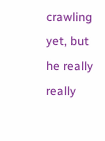crawling yet, but he really really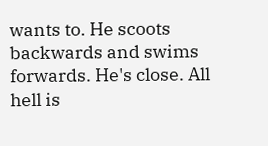wants to. He scoots backwards and swims forwards. He's close. All hell is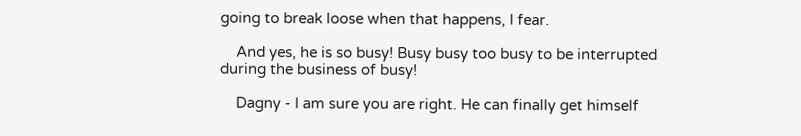going to break loose when that happens, I fear.

    And yes, he is so busy! Busy busy too busy to be interrupted during the business of busy!

    Dagny - I am sure you are right. He can finally get himself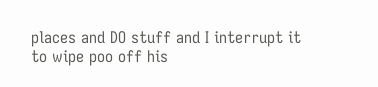places and DO stuff and I interrupt it to wipe poo off his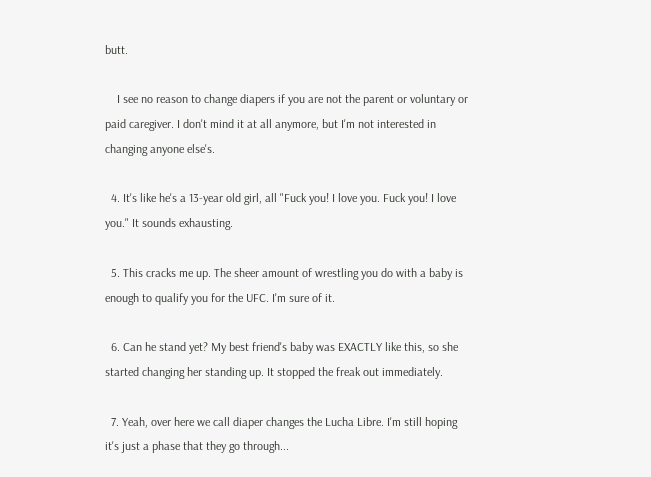butt.

    I see no reason to change diapers if you are not the parent or voluntary or paid caregiver. I don't mind it at all anymore, but I'm not interested in changing anyone else's.

  4. It's like he's a 13-year old girl, all "Fuck you! I love you. Fuck you! I love you." It sounds exhausting.

  5. This cracks me up. The sheer amount of wrestling you do with a baby is enough to qualify you for the UFC. I'm sure of it.

  6. Can he stand yet? My best friend's baby was EXACTLY like this, so she started changing her standing up. It stopped the freak out immediately.

  7. Yeah, over here we call diaper changes the Lucha Libre. I'm still hoping it's just a phase that they go through...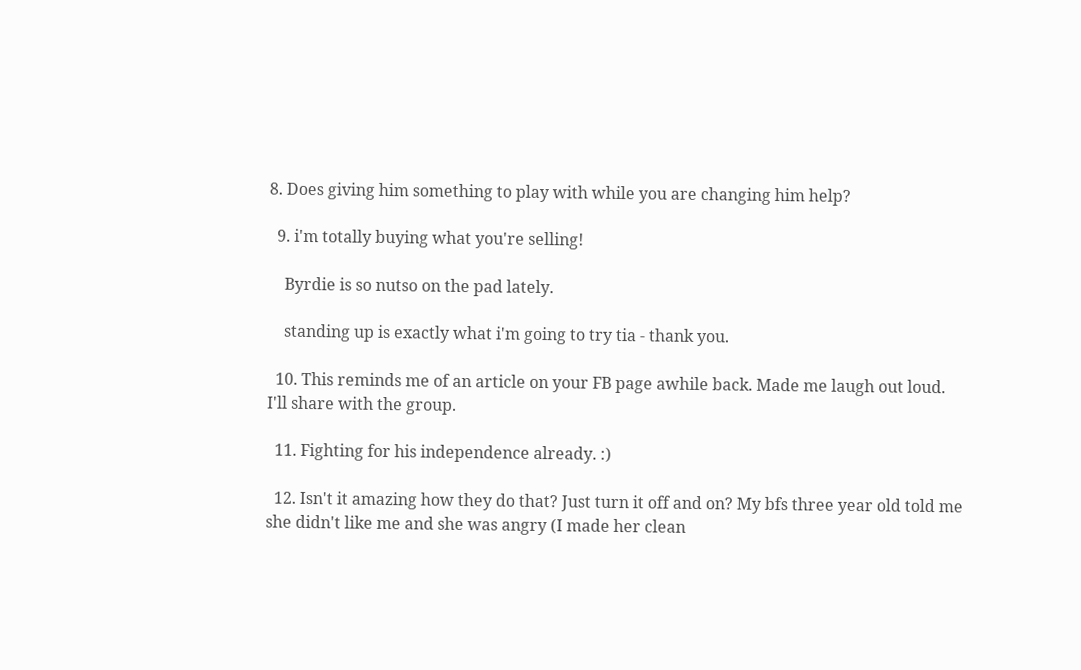8. Does giving him something to play with while you are changing him help?

  9. i'm totally buying what you're selling!

    Byrdie is so nutso on the pad lately.

    standing up is exactly what i'm going to try tia - thank you.

  10. This reminds me of an article on your FB page awhile back. Made me laugh out loud. I'll share with the group.

  11. Fighting for his independence already. :)

  12. Isn't it amazing how they do that? Just turn it off and on? My bfs three year old told me she didn't like me and she was angry (I made her clean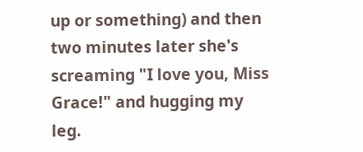up or something) and then two minutes later she's screaming "I love you, Miss Grace!" and hugging my leg.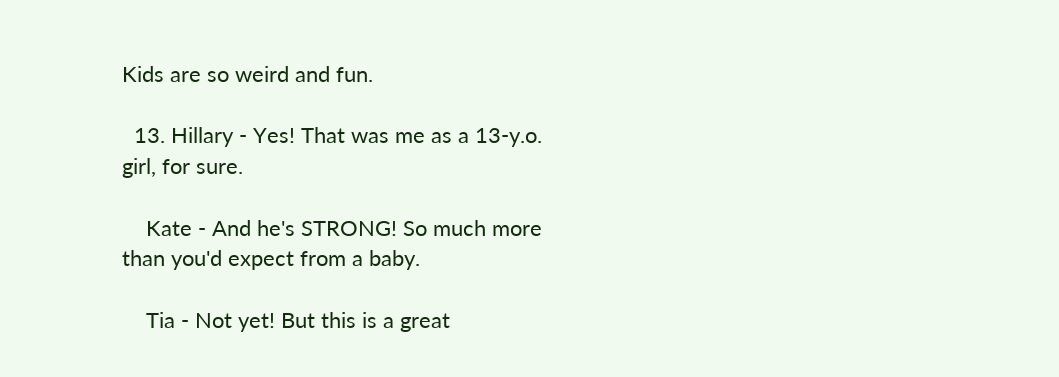Kids are so weird and fun.

  13. Hillary - Yes! That was me as a 13-y.o. girl, for sure.

    Kate - And he's STRONG! So much more than you'd expect from a baby.

    Tia - Not yet! But this is a great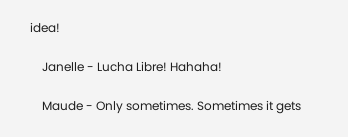idea!

    Janelle - Lucha Libre! Hahaha!

    Maude - Only sometimes. Sometimes it gets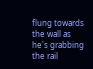flung towards the wall as he's grabbing the rail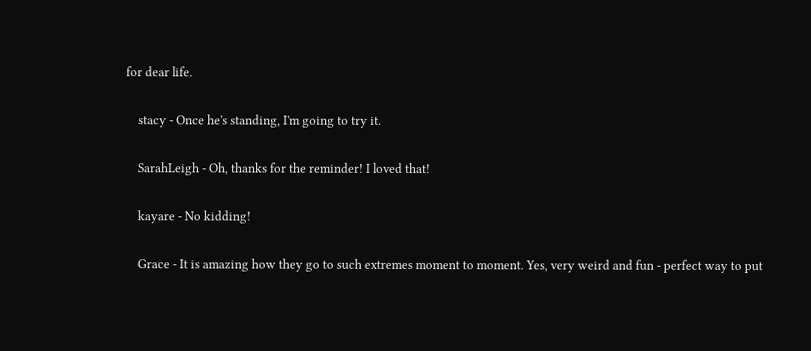for dear life.

    stacy - Once he's standing, I'm going to try it.

    SarahLeigh - Oh, thanks for the reminder! I loved that!

    kayare - No kidding!

    Grace - It is amazing how they go to such extremes moment to moment. Yes, very weird and fun - perfect way to put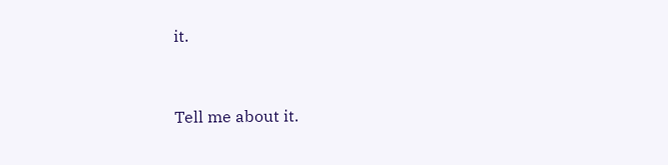it.


Tell me about it.